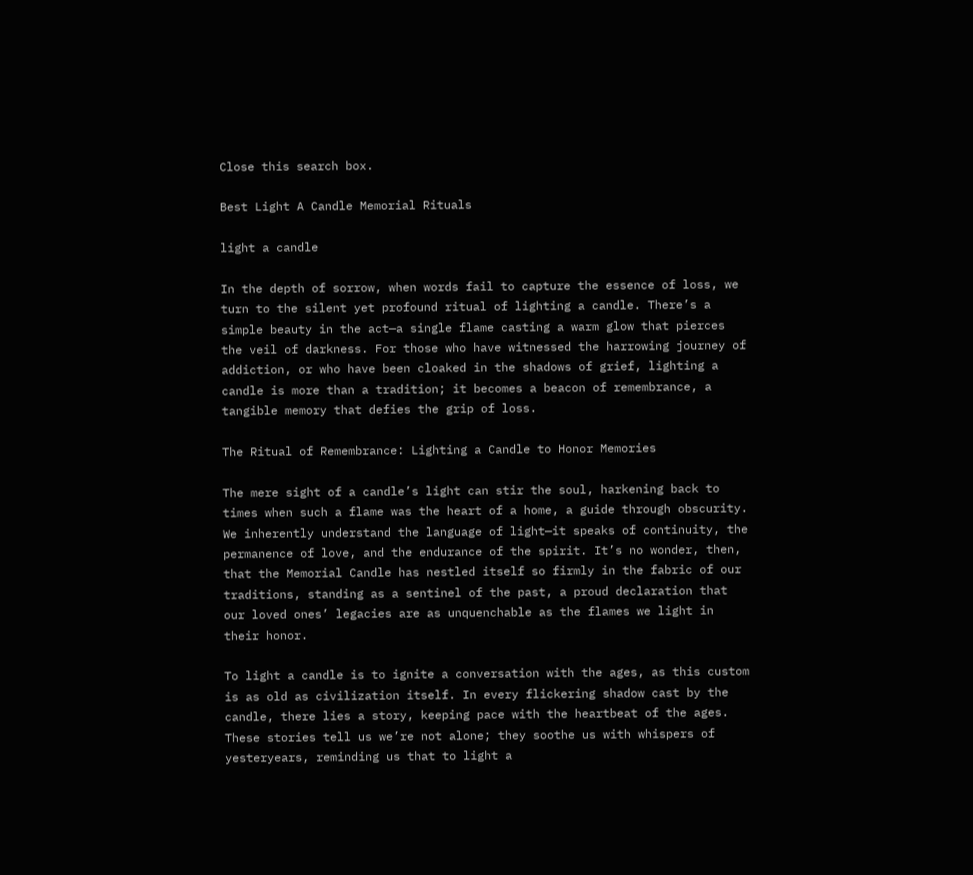Close this search box.

Best Light A Candle Memorial Rituals

light a candle

In the depth of sorrow, when words fail to capture the essence of loss, we turn to the silent yet profound ritual of lighting a candle. There’s a simple beauty in the act—a single flame casting a warm glow that pierces the veil of darkness. For those who have witnessed the harrowing journey of addiction, or who have been cloaked in the shadows of grief, lighting a candle is more than a tradition; it becomes a beacon of remembrance, a tangible memory that defies the grip of loss.

The Ritual of Remembrance: Lighting a Candle to Honor Memories

The mere sight of a candle’s light can stir the soul, harkening back to times when such a flame was the heart of a home, a guide through obscurity. We inherently understand the language of light—it speaks of continuity, the permanence of love, and the endurance of the spirit. It’s no wonder, then, that the Memorial Candle has nestled itself so firmly in the fabric of our traditions, standing as a sentinel of the past, a proud declaration that our loved ones’ legacies are as unquenchable as the flames we light in their honor.

To light a candle is to ignite a conversation with the ages, as this custom is as old as civilization itself. In every flickering shadow cast by the candle, there lies a story, keeping pace with the heartbeat of the ages. These stories tell us we’re not alone; they soothe us with whispers of yesteryears, reminding us that to light a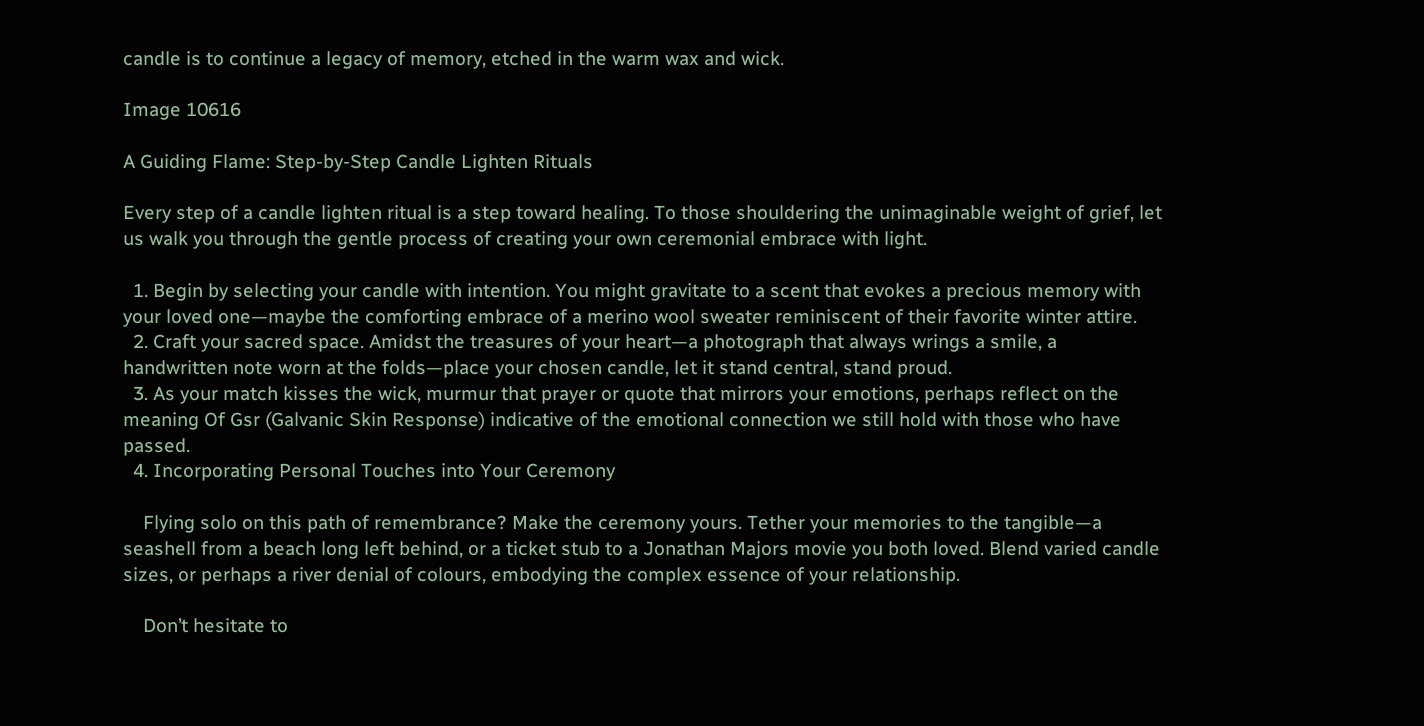candle is to continue a legacy of memory, etched in the warm wax and wick.

Image 10616

A Guiding Flame: Step-by-Step Candle Lighten Rituals

Every step of a candle lighten ritual is a step toward healing. To those shouldering the unimaginable weight of grief, let us walk you through the gentle process of creating your own ceremonial embrace with light.

  1. Begin by selecting your candle with intention. You might gravitate to a scent that evokes a precious memory with your loved one—maybe the comforting embrace of a merino wool sweater reminiscent of their favorite winter attire.
  2. Craft your sacred space. Amidst the treasures of your heart—a photograph that always wrings a smile, a handwritten note worn at the folds—place your chosen candle, let it stand central, stand proud.
  3. As your match kisses the wick, murmur that prayer or quote that mirrors your emotions, perhaps reflect on the meaning Of Gsr (Galvanic Skin Response) indicative of the emotional connection we still hold with those who have passed.
  4. Incorporating Personal Touches into Your Ceremony

    Flying solo on this path of remembrance? Make the ceremony yours. Tether your memories to the tangible—a seashell from a beach long left behind, or a ticket stub to a Jonathan Majors movie you both loved. Blend varied candle sizes, or perhaps a river denial of colours, embodying the complex essence of your relationship.

    Don’t hesitate to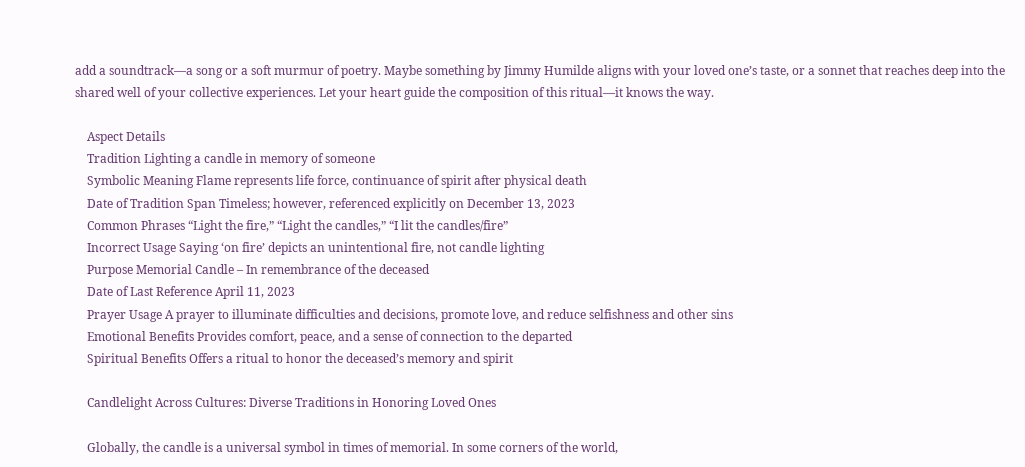add a soundtrack—a song or a soft murmur of poetry. Maybe something by Jimmy Humilde aligns with your loved one’s taste, or a sonnet that reaches deep into the shared well of your collective experiences. Let your heart guide the composition of this ritual—it knows the way.

    Aspect Details
    Tradition Lighting a candle in memory of someone
    Symbolic Meaning Flame represents life force, continuance of spirit after physical death
    Date of Tradition Span Timeless; however, referenced explicitly on December 13, 2023
    Common Phrases “Light the fire,” “Light the candles,” “I lit the candles/fire”
    Incorrect Usage Saying ‘on fire’ depicts an unintentional fire, not candle lighting
    Purpose Memorial Candle – In remembrance of the deceased
    Date of Last Reference April 11, 2023
    Prayer Usage A prayer to illuminate difficulties and decisions, promote love, and reduce selfishness and other sins
    Emotional Benefits Provides comfort, peace, and a sense of connection to the departed
    Spiritual Benefits Offers a ritual to honor the deceased’s memory and spirit

    Candlelight Across Cultures: Diverse Traditions in Honoring Loved Ones

    Globally, the candle is a universal symbol in times of memorial. In some corners of the world,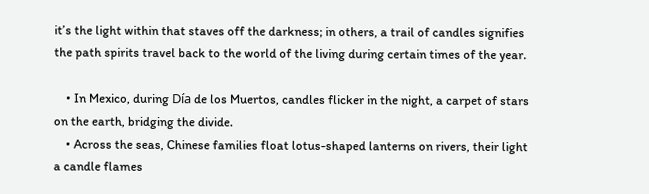it’s the light within that staves off the darkness; in others, a trail of candles signifies the path spirits travel back to the world of the living during certain times of the year.

    • In Mexico, during Día de los Muertos, candles flicker in the night, a carpet of stars on the earth, bridging the divide.
    • Across the seas, Chinese families float lotus-shaped lanterns on rivers, their light a candle flames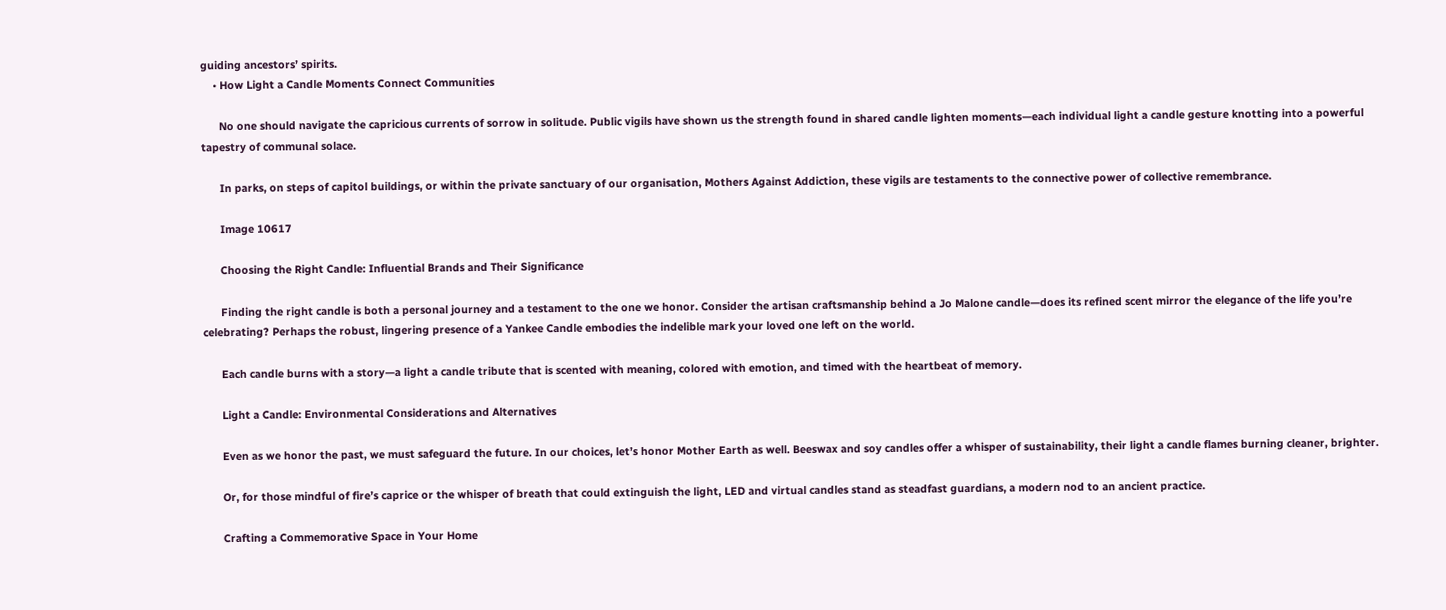guiding ancestors’ spirits.
    • How Light a Candle Moments Connect Communities

      No one should navigate the capricious currents of sorrow in solitude. Public vigils have shown us the strength found in shared candle lighten moments—each individual light a candle gesture knotting into a powerful tapestry of communal solace.

      In parks, on steps of capitol buildings, or within the private sanctuary of our organisation, Mothers Against Addiction, these vigils are testaments to the connective power of collective remembrance.

      Image 10617

      Choosing the Right Candle: Influential Brands and Their Significance

      Finding the right candle is both a personal journey and a testament to the one we honor. Consider the artisan craftsmanship behind a Jo Malone candle—does its refined scent mirror the elegance of the life you’re celebrating? Perhaps the robust, lingering presence of a Yankee Candle embodies the indelible mark your loved one left on the world.

      Each candle burns with a story—a light a candle tribute that is scented with meaning, colored with emotion, and timed with the heartbeat of memory.

      Light a Candle: Environmental Considerations and Alternatives

      Even as we honor the past, we must safeguard the future. In our choices, let’s honor Mother Earth as well. Beeswax and soy candles offer a whisper of sustainability, their light a candle flames burning cleaner, brighter.

      Or, for those mindful of fire’s caprice or the whisper of breath that could extinguish the light, LED and virtual candles stand as steadfast guardians, a modern nod to an ancient practice.

      Crafting a Commemorative Space in Your Home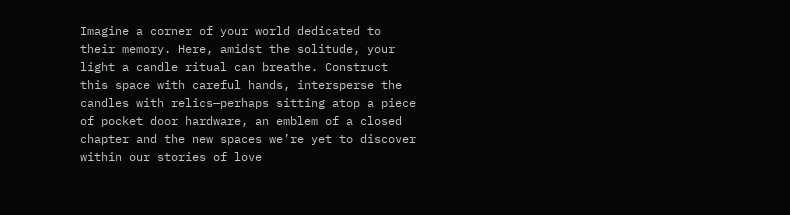Imagine a corner of your world dedicated to their memory. Here, amidst the solitude, your light a candle ritual can breathe. Construct this space with careful hands, intersperse the candles with relics—perhaps sitting atop a piece of pocket door hardware, an emblem of a closed chapter and the new spaces we’re yet to discover within our stories of love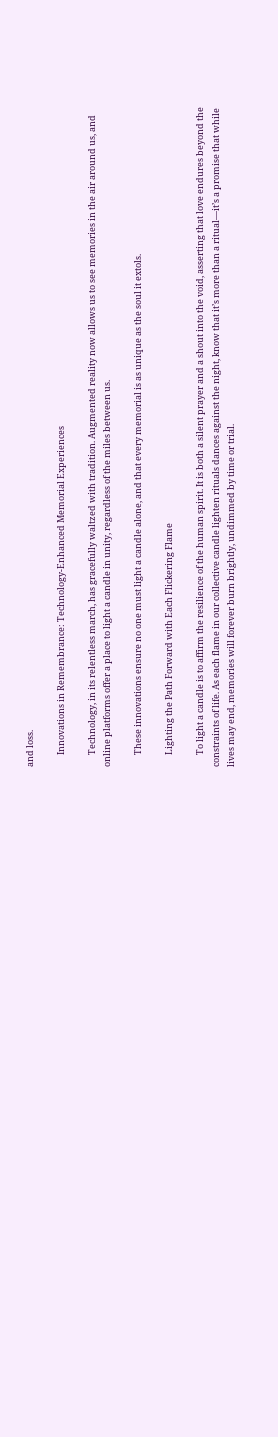and loss.

      Innovations in Remembrance: Technology-Enhanced Memorial Experiences

      Technology, in its relentless march, has gracefully waltzed with tradition. Augmented reality now allows us to see memories in the air around us, and online platforms offer a place to light a candle in unity, regardless of the miles between us.

      These innovations ensure no one must light a candle alone, and that every memorial is as unique as the soul it extols.

      Lighting the Path Forward with Each Flickering Flame

      To light a candle is to affirm the resilience of the human spirit. It is both a silent prayer and a shout into the void, asserting that love endures beyond the constraints of life. As each flame in our collective candle lighten rituals dances against the night, know that it’s more than a ritual—it’s a promise that while lives may end, memories will forever burn brightly, undimmed by time or trial.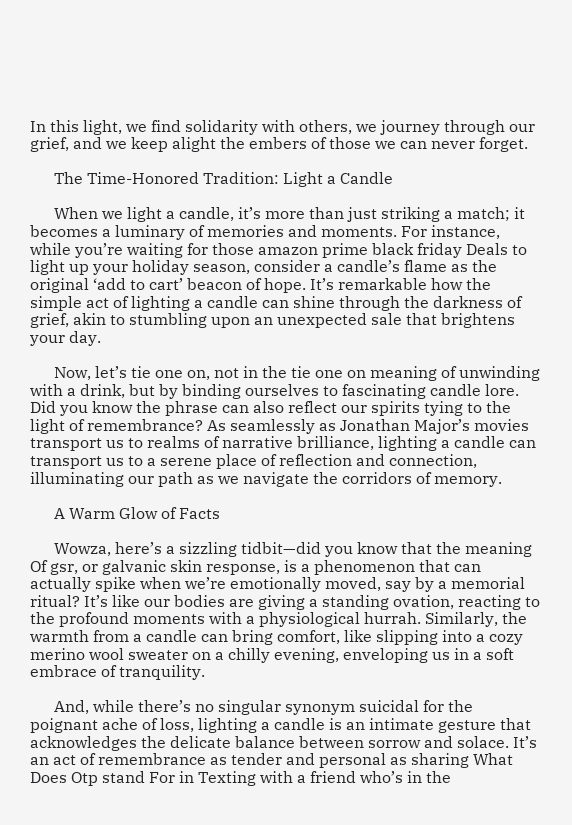In this light, we find solidarity with others, we journey through our grief, and we keep alight the embers of those we can never forget.

      The Time-Honored Tradition: Light a Candle

      When we light a candle, it’s more than just striking a match; it becomes a luminary of memories and moments. For instance, while you’re waiting for those amazon prime black friday Deals to light up your holiday season, consider a candle’s flame as the original ‘add to cart’ beacon of hope. It’s remarkable how the simple act of lighting a candle can shine through the darkness of grief, akin to stumbling upon an unexpected sale that brightens your day.

      Now, let’s tie one on, not in the tie one on meaning of unwinding with a drink, but by binding ourselves to fascinating candle lore. Did you know the phrase can also reflect our spirits tying to the light of remembrance? As seamlessly as Jonathan Major’s movies transport us to realms of narrative brilliance, lighting a candle can transport us to a serene place of reflection and connection, illuminating our path as we navigate the corridors of memory.

      A Warm Glow of Facts

      Wowza, here’s a sizzling tidbit—did you know that the meaning Of gsr, or galvanic skin response, is a phenomenon that can actually spike when we’re emotionally moved, say by a memorial ritual? It’s like our bodies are giving a standing ovation, reacting to the profound moments with a physiological hurrah. Similarly, the warmth from a candle can bring comfort, like slipping into a cozy merino wool sweater on a chilly evening, enveloping us in a soft embrace of tranquility.

      And, while there’s no singular synonym suicidal for the poignant ache of loss, lighting a candle is an intimate gesture that acknowledges the delicate balance between sorrow and solace. It’s an act of remembrance as tender and personal as sharing What Does Otp stand For in Texting with a friend who’s in the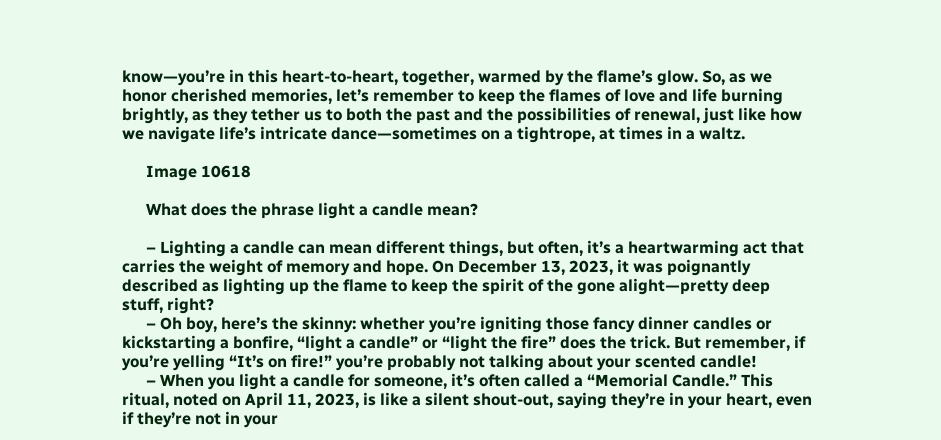know—you’re in this heart-to-heart, together, warmed by the flame’s glow. So, as we honor cherished memories, let’s remember to keep the flames of love and life burning brightly, as they tether us to both the past and the possibilities of renewal, just like how we navigate life’s intricate dance—sometimes on a tightrope, at times in a waltz.

      Image 10618

      What does the phrase light a candle mean?

      – Lighting a candle can mean different things, but often, it’s a heartwarming act that carries the weight of memory and hope. On December 13, 2023, it was poignantly described as lighting up the flame to keep the spirit of the gone alight—pretty deep stuff, right?
      – Oh boy, here’s the skinny: whether you’re igniting those fancy dinner candles or kickstarting a bonfire, “light a candle” or “light the fire” does the trick. But remember, if you’re yelling “It’s on fire!” you’re probably not talking about your scented candle!
      – When you light a candle for someone, it’s often called a “Memorial Candle.” This ritual, noted on April 11, 2023, is like a silent shout-out, saying they’re in your heart, even if they’re not in your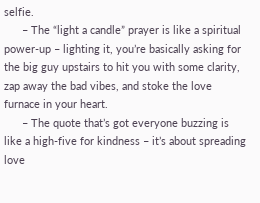selfie.
      – The “light a candle” prayer is like a spiritual power-up – lighting it, you’re basically asking for the big guy upstairs to hit you with some clarity, zap away the bad vibes, and stoke the love furnace in your heart.
      – The quote that’s got everyone buzzing is like a high-five for kindness – it’s about spreading love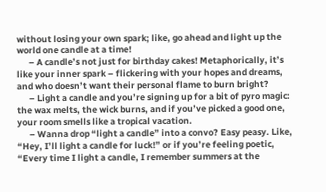without losing your own spark; like, go ahead and light up the world one candle at a time!
      – A candle’s not just for birthday cakes! Metaphorically, it’s like your inner spark – flickering with your hopes and dreams, and who doesn’t want their personal flame to burn bright?
      – Light a candle and you’re signing up for a bit of pyro magic: the wax melts, the wick burns, and if you’ve picked a good one, your room smells like a tropical vacation.
      – Wanna drop “light a candle” into a convo? Easy peasy. Like, “Hey, I’ll light a candle for luck!” or if you’re feeling poetic, “Every time I light a candle, I remember summers at the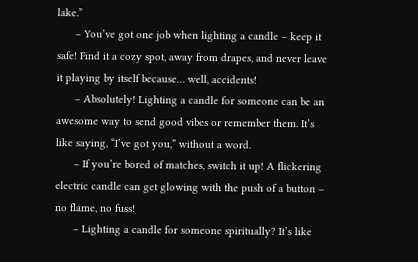lake.”
      – You’ve got one job when lighting a candle – keep it safe! Find it a cozy spot, away from drapes, and never leave it playing by itself because… well, accidents!
      – Absolutely! Lighting a candle for someone can be an awesome way to send good vibes or remember them. It’s like saying, “I’ve got you,” without a word.
      – If you’re bored of matches, switch it up! A flickering electric candle can get glowing with the push of a button – no flame, no fuss!
      – Lighting a candle for someone spiritually? It’s like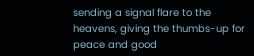sending a signal flare to the heavens, giving the thumbs-up for peace and good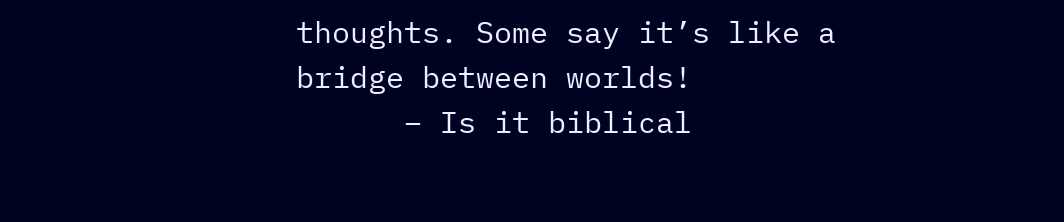thoughts. Some say it’s like a bridge between worlds!
      – Is it biblical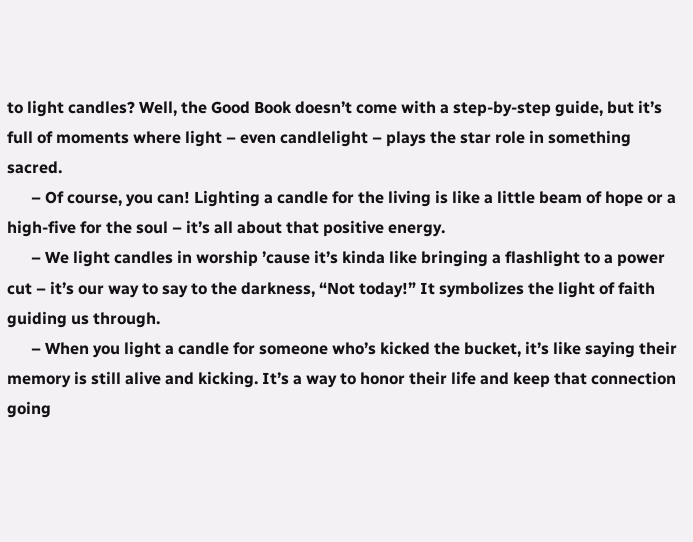to light candles? Well, the Good Book doesn’t come with a step-by-step guide, but it’s full of moments where light – even candlelight – plays the star role in something sacred.
      – Of course, you can! Lighting a candle for the living is like a little beam of hope or a high-five for the soul – it’s all about that positive energy.
      – We light candles in worship ’cause it’s kinda like bringing a flashlight to a power cut – it’s our way to say to the darkness, “Not today!” It symbolizes the light of faith guiding us through.
      – When you light a candle for someone who’s kicked the bucket, it’s like saying their memory is still alive and kicking. It’s a way to honor their life and keep that connection going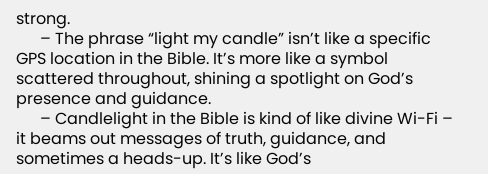strong.
      – The phrase “light my candle” isn’t like a specific GPS location in the Bible. It’s more like a symbol scattered throughout, shining a spotlight on God’s presence and guidance.
      – Candlelight in the Bible is kind of like divine Wi-Fi – it beams out messages of truth, guidance, and sometimes a heads-up. It’s like God’s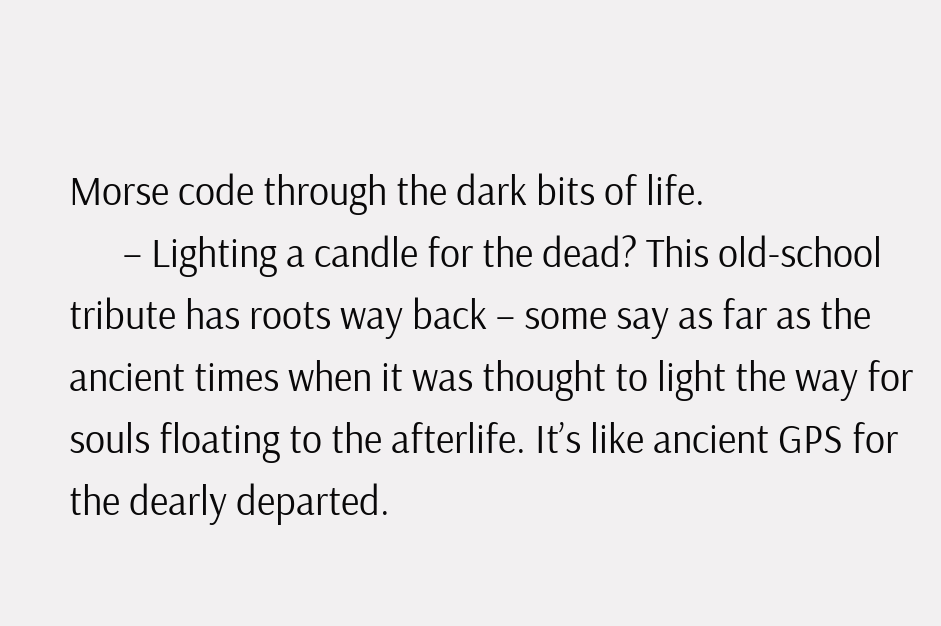Morse code through the dark bits of life.
      – Lighting a candle for the dead? This old-school tribute has roots way back – some say as far as the ancient times when it was thought to light the way for souls floating to the afterlife. It’s like ancient GPS for the dearly departed.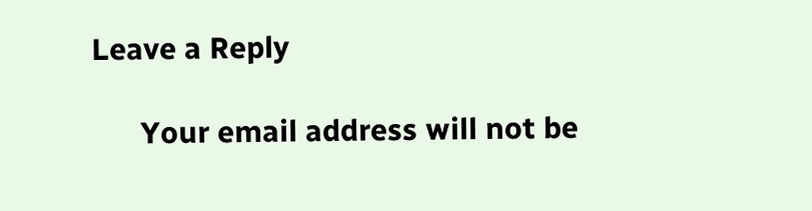Leave a Reply

      Your email address will not be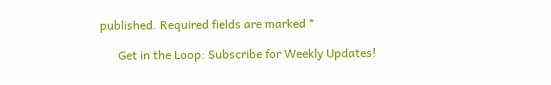published. Required fields are marked *

      Get in the Loop: Subscribe for Weekly Updates!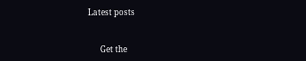Latest posts


      Get the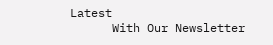Latest
      With Our Newsletter